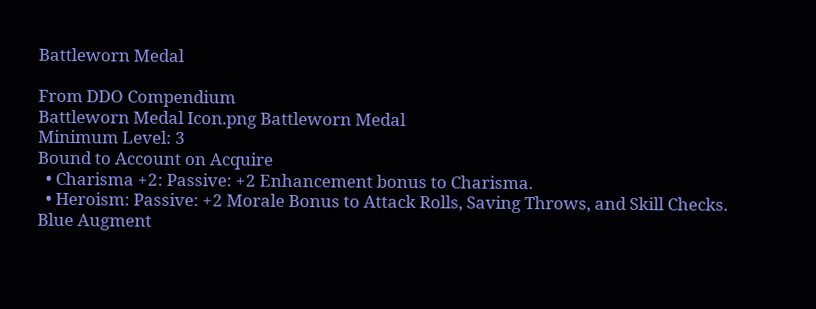Battleworn Medal

From DDO Compendium
Battleworn Medal Icon.png Battleworn Medal
Minimum Level: 3
Bound to Account on Acquire
  • Charisma +2: Passive: +2 Enhancement bonus to Charisma.
  • Heroism: Passive: +2 Morale Bonus to Attack Rolls, Saving Throws, and Skill Checks.
Blue Augment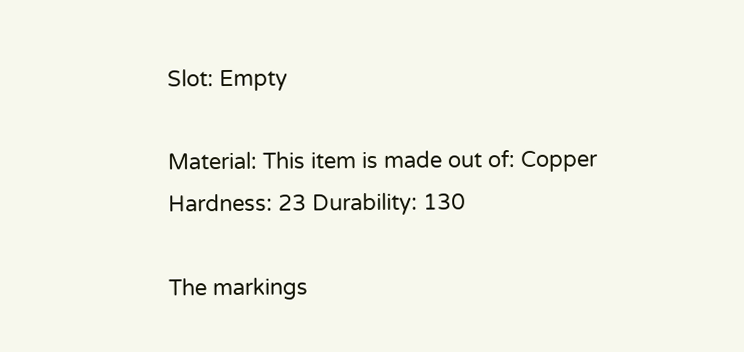Slot: Empty

Material: This item is made out of: Copper
Hardness: 23 Durability: 130

The markings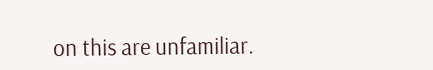on this are unfamiliar.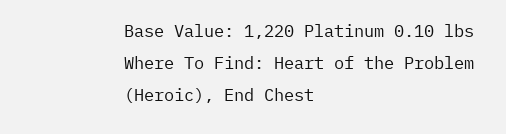Base Value: 1,220 Platinum 0.10 lbs
Where To Find: Heart of the Problem (Heroic), End Chest